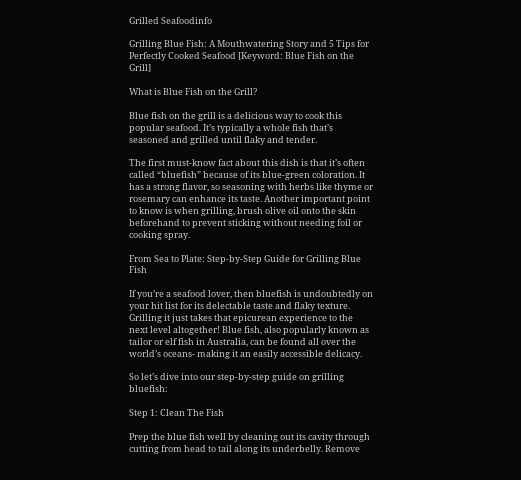Grilled Seafoodinfo

Grilling Blue Fish: A Mouthwatering Story and 5 Tips for Perfectly Cooked Seafood [Keyword: Blue Fish on the Grill]

What is Blue Fish on the Grill?

Blue fish on the grill is a delicious way to cook this popular seafood. It’s typically a whole fish that’s seasoned and grilled until flaky and tender.

The first must-know fact about this dish is that it’s often called “bluefish” because of its blue-green coloration. It has a strong flavor, so seasoning with herbs like thyme or rosemary can enhance its taste. Another important point to know is when grilling, brush olive oil onto the skin beforehand to prevent sticking without needing foil or cooking spray.

From Sea to Plate: Step-by-Step Guide for Grilling Blue Fish

If you’re a seafood lover, then bluefish is undoubtedly on your hit list for its delectable taste and flaky texture. Grilling it just takes that epicurean experience to the next level altogether! Blue fish, also popularly known as tailor or elf fish in Australia, can be found all over the world’s oceans- making it an easily accessible delicacy.

So let’s dive into our step-by-step guide on grilling bluefish:

Step 1: Clean The Fish

Prep the blue fish well by cleaning out its cavity through cutting from head to tail along its underbelly. Remove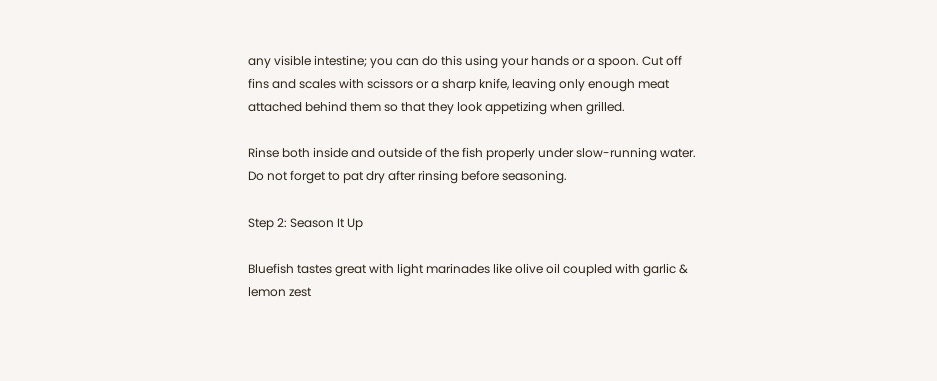any visible intestine; you can do this using your hands or a spoon. Cut off fins and scales with scissors or a sharp knife, leaving only enough meat attached behind them so that they look appetizing when grilled.

Rinse both inside and outside of the fish properly under slow-running water. Do not forget to pat dry after rinsing before seasoning.

Step 2: Season It Up

Bluefish tastes great with light marinades like olive oil coupled with garlic & lemon zest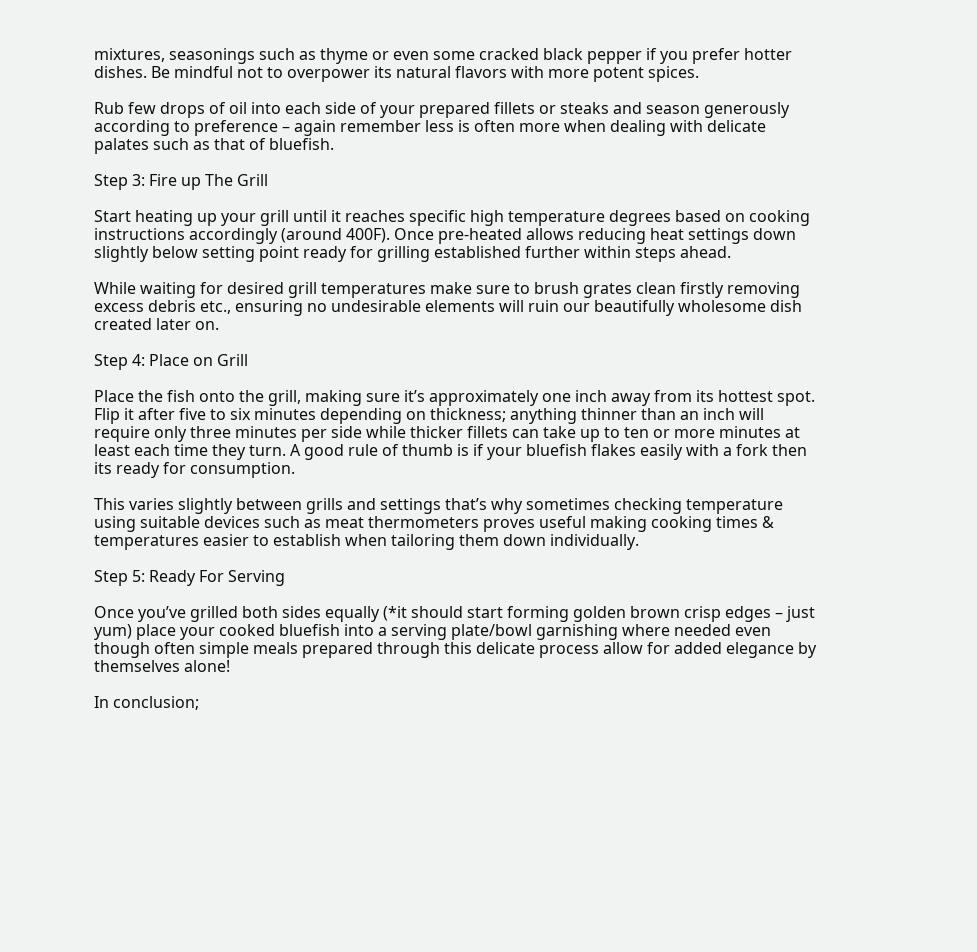mixtures, seasonings such as thyme or even some cracked black pepper if you prefer hotter dishes. Be mindful not to overpower its natural flavors with more potent spices.

Rub few drops of oil into each side of your prepared fillets or steaks and season generously according to preference – again remember less is often more when dealing with delicate palates such as that of bluefish.

Step 3: Fire up The Grill

Start heating up your grill until it reaches specific high temperature degrees based on cooking instructions accordingly (around 400F). Once pre-heated allows reducing heat settings down slightly below setting point ready for grilling established further within steps ahead.

While waiting for desired grill temperatures make sure to brush grates clean firstly removing excess debris etc., ensuring no undesirable elements will ruin our beautifully wholesome dish created later on.

Step 4: Place on Grill

Place the fish onto the grill, making sure it’s approximately one inch away from its hottest spot. Flip it after five to six minutes depending on thickness; anything thinner than an inch will require only three minutes per side while thicker fillets can take up to ten or more minutes at least each time they turn. A good rule of thumb is if your bluefish flakes easily with a fork then its ready for consumption.

This varies slightly between grills and settings that’s why sometimes checking temperature using suitable devices such as meat thermometers proves useful making cooking times & temperatures easier to establish when tailoring them down individually.

Step 5: Ready For Serving

Once you’ve grilled both sides equally (*it should start forming golden brown crisp edges – just yum) place your cooked bluefish into a serving plate/bowl garnishing where needed even though often simple meals prepared through this delicate process allow for added elegance by themselves alone!

In conclusion;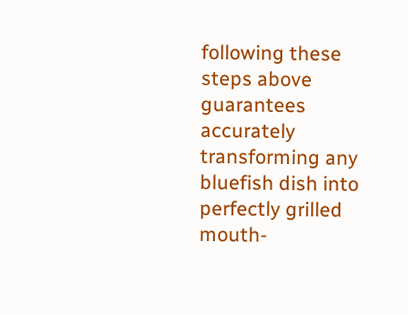following these steps above guarantees accurately transforming any bluefish dish into perfectly grilled mouth-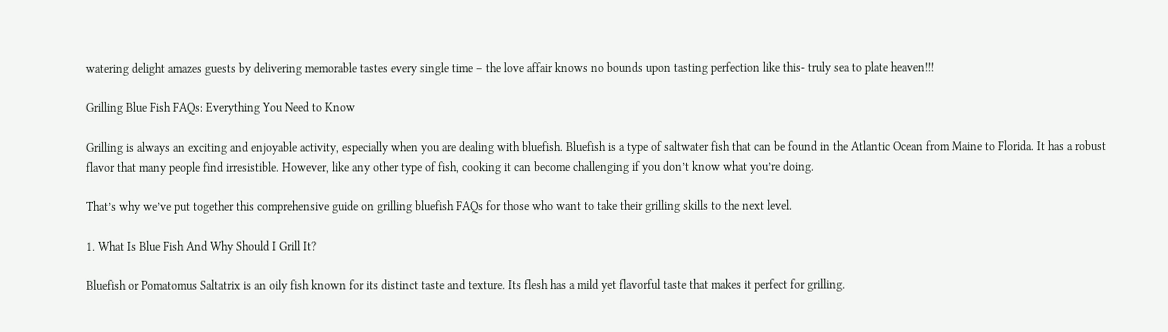watering delight amazes guests by delivering memorable tastes every single time – the love affair knows no bounds upon tasting perfection like this- truly sea to plate heaven!!!

Grilling Blue Fish FAQs: Everything You Need to Know

Grilling is always an exciting and enjoyable activity, especially when you are dealing with bluefish. Bluefish is a type of saltwater fish that can be found in the Atlantic Ocean from Maine to Florida. It has a robust flavor that many people find irresistible. However, like any other type of fish, cooking it can become challenging if you don’t know what you’re doing.

That’s why we’ve put together this comprehensive guide on grilling bluefish FAQs for those who want to take their grilling skills to the next level.

1. What Is Blue Fish And Why Should I Grill It?

Bluefish or Pomatomus Saltatrix is an oily fish known for its distinct taste and texture. Its flesh has a mild yet flavorful taste that makes it perfect for grilling.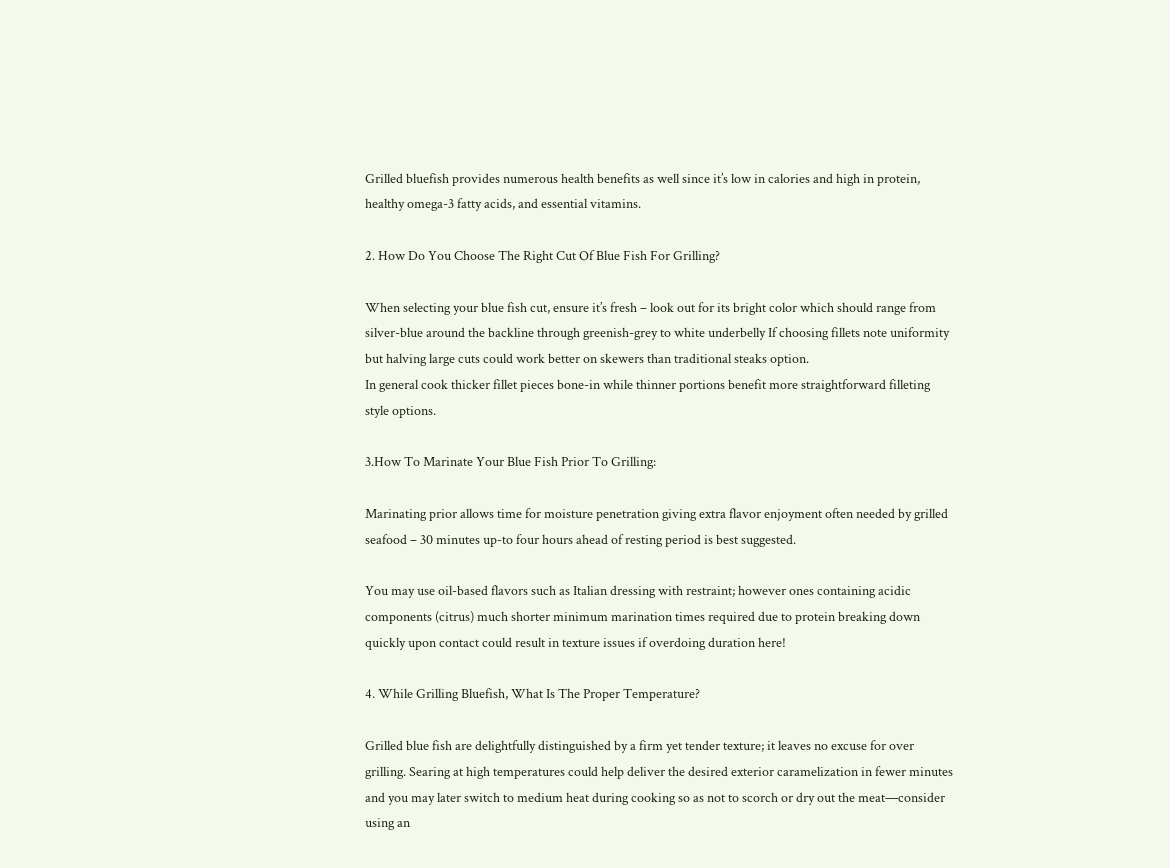Grilled bluefish provides numerous health benefits as well since it’s low in calories and high in protein, healthy omega-3 fatty acids, and essential vitamins.

2. How Do You Choose The Right Cut Of Blue Fish For Grilling?

When selecting your blue fish cut, ensure it’s fresh – look out for its bright color which should range from silver-blue around the backline through greenish-grey to white underbelly If choosing fillets note uniformity but halving large cuts could work better on skewers than traditional steaks option.
In general cook thicker fillet pieces bone-in while thinner portions benefit more straightforward filleting style options.

3.How To Marinate Your Blue Fish Prior To Grilling:

Marinating prior allows time for moisture penetration giving extra flavor enjoyment often needed by grilled seafood – 30 minutes up-to four hours ahead of resting period is best suggested.

You may use oil-based flavors such as Italian dressing with restraint; however ones containing acidic components (citrus) much shorter minimum marination times required due to protein breaking down quickly upon contact could result in texture issues if overdoing duration here!

4. While Grilling Bluefish, What Is The Proper Temperature?

Grilled blue fish are delightfully distinguished by a firm yet tender texture; it leaves no excuse for over grilling. Searing at high temperatures could help deliver the desired exterior caramelization in fewer minutes and you may later switch to medium heat during cooking so as not to scorch or dry out the meat—consider using an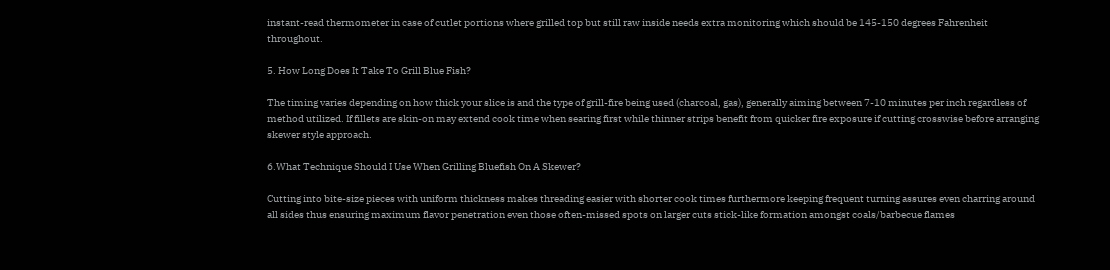instant-read thermometer in case of cutlet portions where grilled top but still raw inside needs extra monitoring which should be 145-150 degrees Fahrenheit throughout.

5. How Long Does It Take To Grill Blue Fish?

The timing varies depending on how thick your slice is and the type of grill-fire being used (charcoal, gas), generally aiming between 7-10 minutes per inch regardless of method utilized. If fillets are skin-on may extend cook time when searing first while thinner strips benefit from quicker fire exposure if cutting crosswise before arranging skewer style approach.

6.What Technique Should I Use When Grilling Bluefish On A Skewer?

Cutting into bite-size pieces with uniform thickness makes threading easier with shorter cook times furthermore keeping frequent turning assures even charring around all sides thus ensuring maximum flavor penetration even those often-missed spots on larger cuts stick-like formation amongst coals/barbecue flames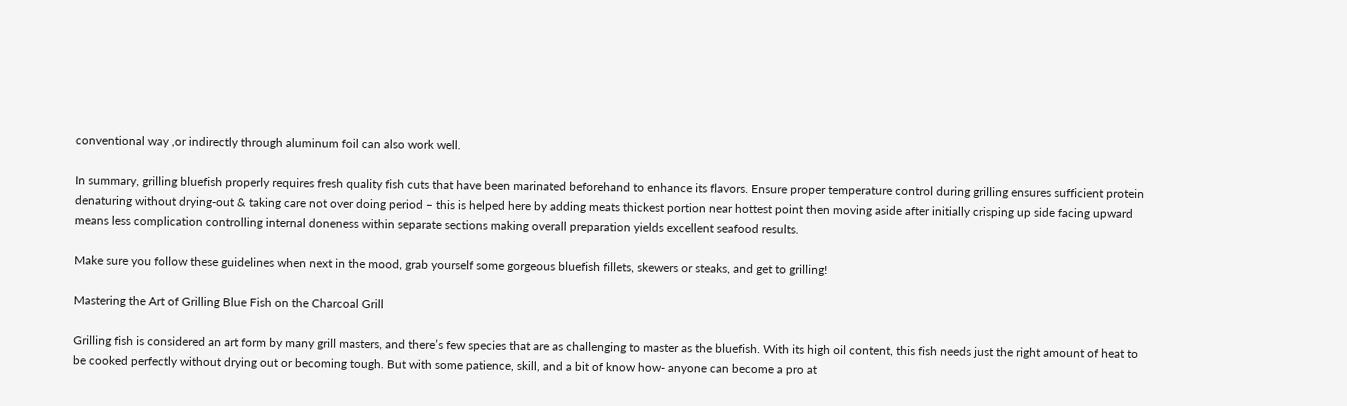conventional way ,or indirectly through aluminum foil can also work well.

In summary, grilling bluefish properly requires fresh quality fish cuts that have been marinated beforehand to enhance its flavors. Ensure proper temperature control during grilling ensures sufficient protein denaturing without drying-out & taking care not over doing period – this is helped here by adding meats thickest portion near hottest point then moving aside after initially crisping up side facing upward means less complication controlling internal doneness within separate sections making overall preparation yields excellent seafood results.

Make sure you follow these guidelines when next in the mood, grab yourself some gorgeous bluefish fillets, skewers or steaks, and get to grilling!

Mastering the Art of Grilling Blue Fish on the Charcoal Grill

Grilling fish is considered an art form by many grill masters, and there’s few species that are as challenging to master as the bluefish. With its high oil content, this fish needs just the right amount of heat to be cooked perfectly without drying out or becoming tough. But with some patience, skill, and a bit of know how- anyone can become a pro at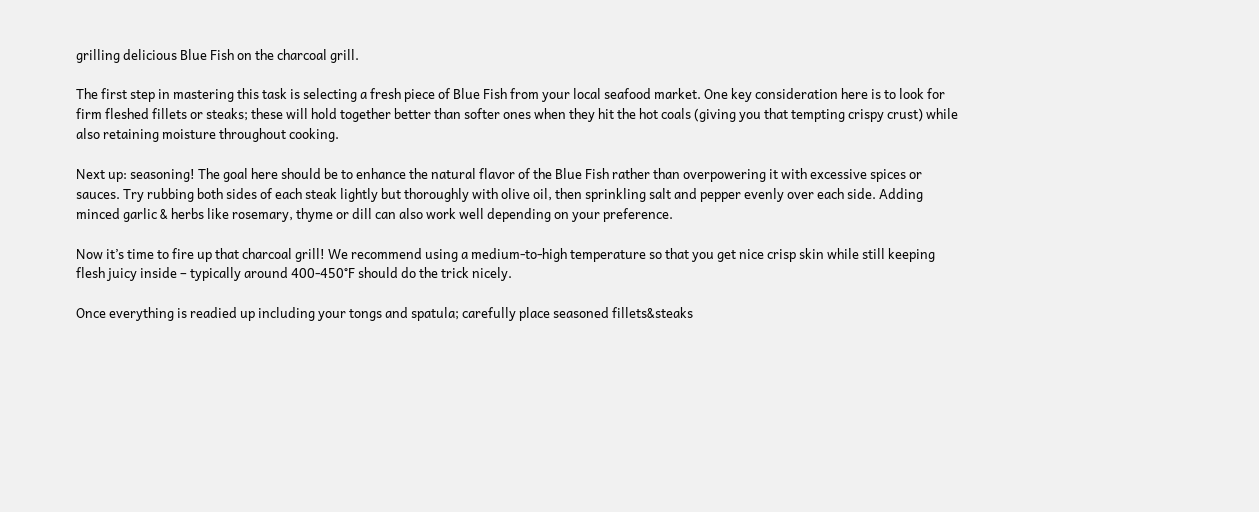grilling delicious Blue Fish on the charcoal grill.

The first step in mastering this task is selecting a fresh piece of Blue Fish from your local seafood market. One key consideration here is to look for firm fleshed fillets or steaks; these will hold together better than softer ones when they hit the hot coals (giving you that tempting crispy crust) while also retaining moisture throughout cooking.

Next up: seasoning! The goal here should be to enhance the natural flavor of the Blue Fish rather than overpowering it with excessive spices or sauces. Try rubbing both sides of each steak lightly but thoroughly with olive oil, then sprinkling salt and pepper evenly over each side. Adding minced garlic & herbs like rosemary, thyme or dill can also work well depending on your preference.

Now it’s time to fire up that charcoal grill! We recommend using a medium-to-high temperature so that you get nice crisp skin while still keeping flesh juicy inside – typically around 400-450°F should do the trick nicely.

Once everything is readied up including your tongs and spatula; carefully place seasoned fillets&steaks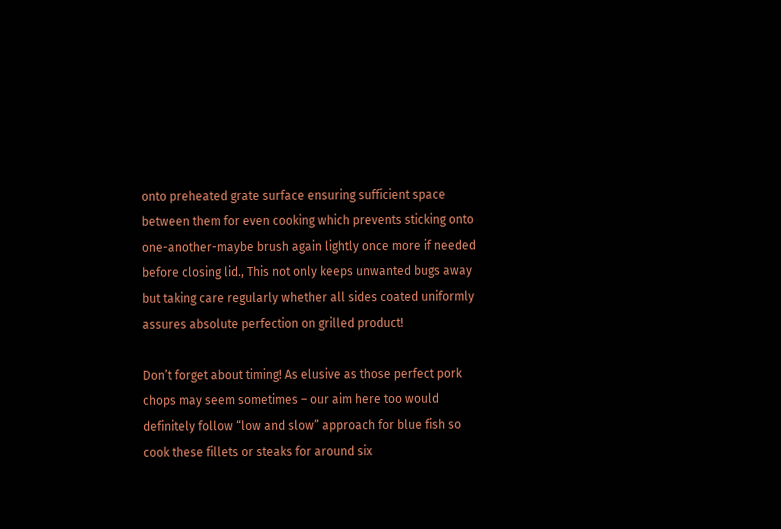onto preheated grate surface ensuring sufficient space between them for even cooking which prevents sticking onto one-another-maybe brush again lightly once more if needed before closing lid., This not only keeps unwanted bugs away but taking care regularly whether all sides coated uniformly assures absolute perfection on grilled product!

Don’t forget about timing! As elusive as those perfect pork chops may seem sometimes – our aim here too would definitely follow “low and slow” approach for blue fish so cook these fillets or steaks for around six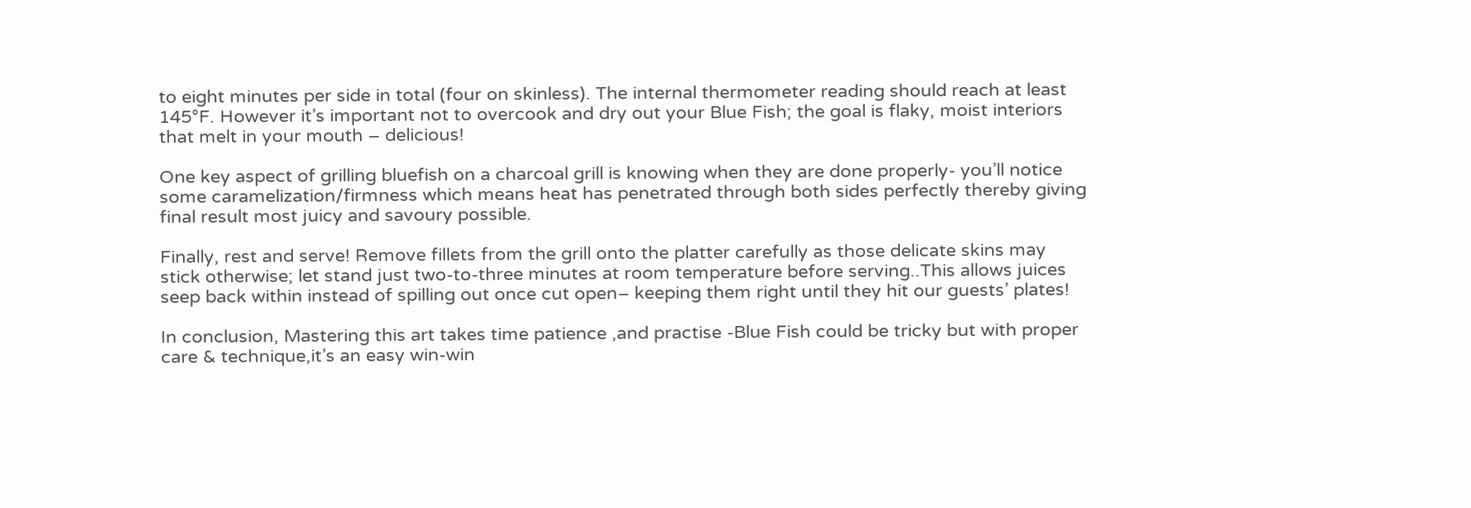to eight minutes per side in total (four on skinless). The internal thermometer reading should reach at least 145°F. However it’s important not to overcook and dry out your Blue Fish; the goal is flaky, moist interiors that melt in your mouth – delicious!

One key aspect of grilling bluefish on a charcoal grill is knowing when they are done properly- you’ll notice some caramelization/firmness which means heat has penetrated through both sides perfectly thereby giving final result most juicy and savoury possible.

Finally, rest and serve! Remove fillets from the grill onto the platter carefully as those delicate skins may stick otherwise; let stand just two-to-three minutes at room temperature before serving..This allows juices seep back within instead of spilling out once cut open– keeping them right until they hit our guests’ plates!

In conclusion, Mastering this art takes time patience ,and practise -Blue Fish could be tricky but with proper care & technique,it’s an easy win-win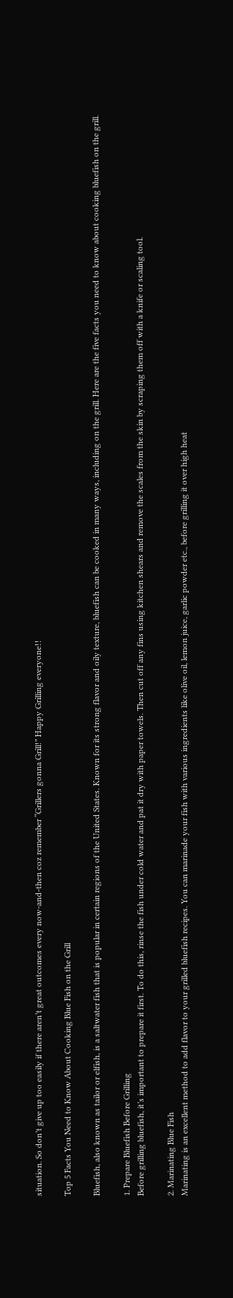situation. So don’t give up too easily if there aren’t great outcomes every now-and-then coz remember “Grillers gonna Grill!” Happy Grilling everyone!!

Top 5 Facts You Need to Know About Cooking Blue Fish on the Grill

Bluefish, also known as tailor or elfish, is a saltwater fish that is popular in certain regions of the United States. Known for its strong flavor and oily texture, bluefish can be cooked in many ways, including on the grill. Here are the five facts you need to know about cooking bluefish on the grill.

1. Prepare Bluefish Before Grilling
Before grilling bluefish, it’s important to prepare it first. To do this, rinse the fish under cold water and pat it dry with paper towels. Then cut off any fins using kitchen shears and remove the scales from the skin by scraping them off with a knife or scaling tool.

2. Marinating Blue Fish
Marinating is an excellent method to add flavor to your grilled bluefish recipes. You can marinade your fish with various ingredients like olive oil, lemon juice, garlic powder etc., before grilling it over high heat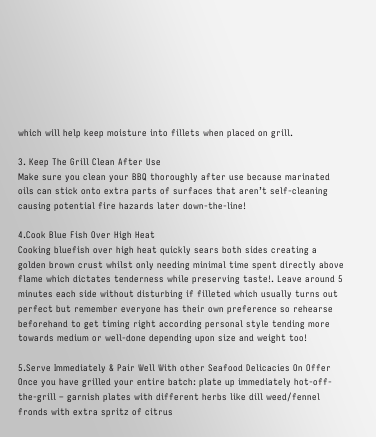which will help keep moisture into fillets when placed on grill.

3. Keep The Grill Clean After Use
Make sure you clean your BBQ thoroughly after use because marinated oils can stick onto extra parts of surfaces that aren’t self-cleaning causing potential fire hazards later down-the-line!

4.Cook Blue Fish Over High Heat
Cooking bluefish over high heat quickly sears both sides creating a golden brown crust whilst only needing minimal time spent directly above flame which dictates tenderness while preserving taste!. Leave around 5 minutes each side without disturbing if filleted which usually turns out perfect but remember everyone has their own preference so rehearse beforehand to get timing right according personal style tending more towards medium or well-done depending upon size and weight too!

5.Serve Immediately & Pair Well With other Seafood Delicacies On Offer
Once you have grilled your entire batch: plate up immediately hot-off-the-grill – garnish plates with different herbs like dill weed/fennel fronds with extra spritz of citrus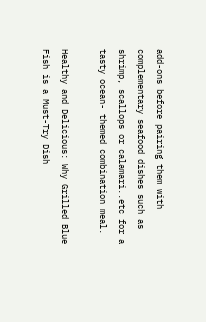add-ons before pairing them with complementary seafood dishes such as shrimp, scallops or calamari..etc for a tasty ocean- themed combination meal.

Healthy and Delicious: Why Grilled Blue Fish is a Must-Try Dish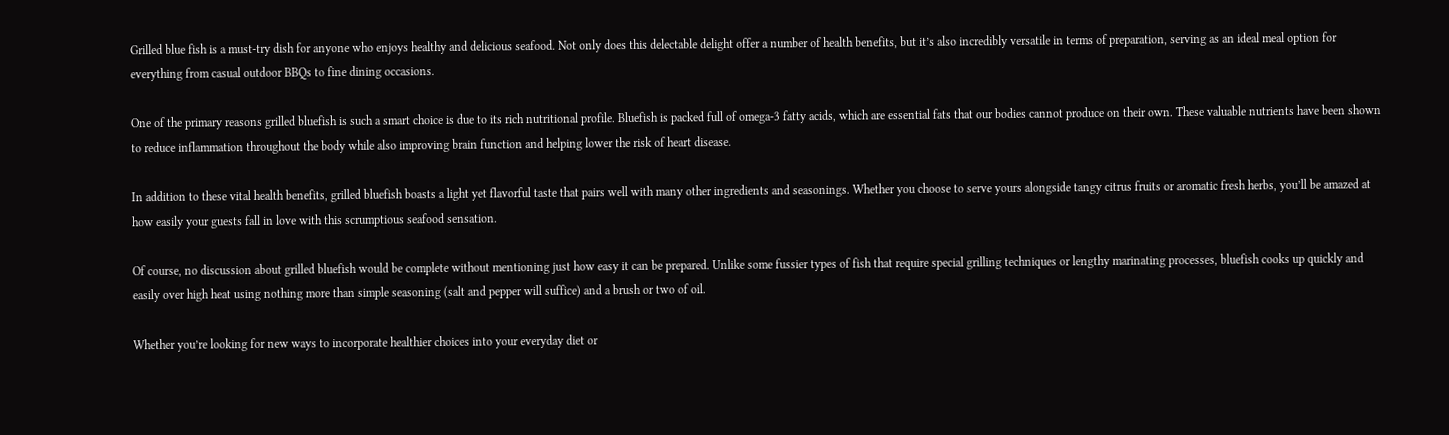Grilled blue fish is a must-try dish for anyone who enjoys healthy and delicious seafood. Not only does this delectable delight offer a number of health benefits, but it’s also incredibly versatile in terms of preparation, serving as an ideal meal option for everything from casual outdoor BBQs to fine dining occasions.

One of the primary reasons grilled bluefish is such a smart choice is due to its rich nutritional profile. Bluefish is packed full of omega-3 fatty acids, which are essential fats that our bodies cannot produce on their own. These valuable nutrients have been shown to reduce inflammation throughout the body while also improving brain function and helping lower the risk of heart disease.

In addition to these vital health benefits, grilled bluefish boasts a light yet flavorful taste that pairs well with many other ingredients and seasonings. Whether you choose to serve yours alongside tangy citrus fruits or aromatic fresh herbs, you’ll be amazed at how easily your guests fall in love with this scrumptious seafood sensation.

Of course, no discussion about grilled bluefish would be complete without mentioning just how easy it can be prepared. Unlike some fussier types of fish that require special grilling techniques or lengthy marinating processes, bluefish cooks up quickly and easily over high heat using nothing more than simple seasoning (salt and pepper will suffice) and a brush or two of oil.

Whether you’re looking for new ways to incorporate healthier choices into your everyday diet or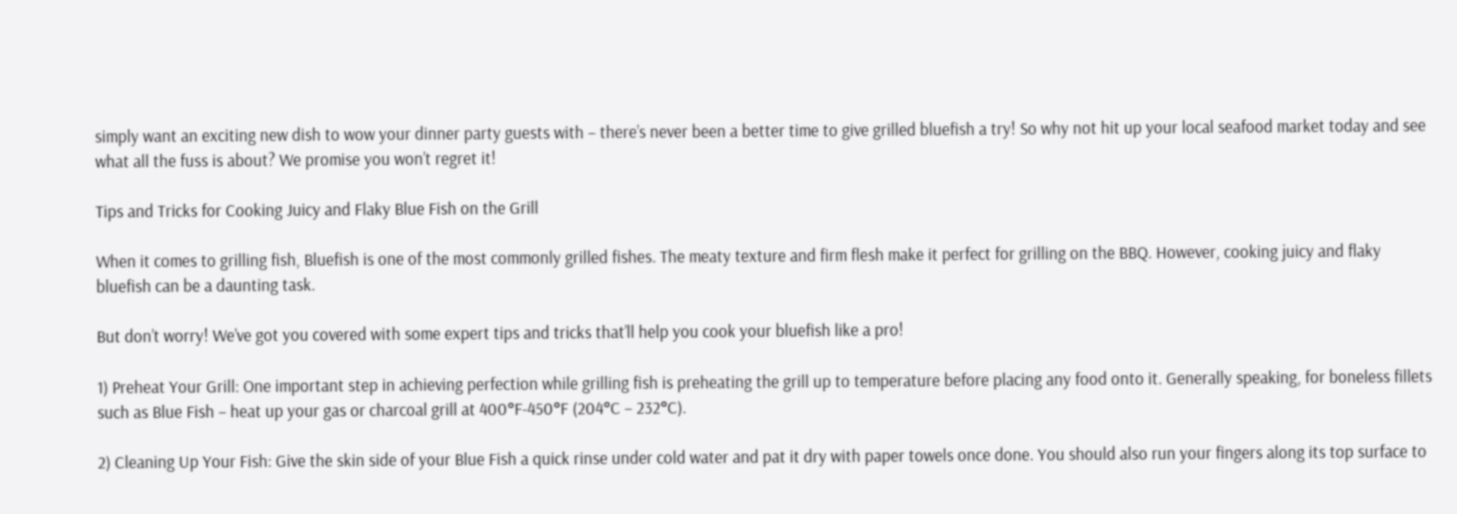simply want an exciting new dish to wow your dinner party guests with – there’s never been a better time to give grilled bluefish a try! So why not hit up your local seafood market today and see what all the fuss is about? We promise you won’t regret it!

Tips and Tricks for Cooking Juicy and Flaky Blue Fish on the Grill

When it comes to grilling fish, Bluefish is one of the most commonly grilled fishes. The meaty texture and firm flesh make it perfect for grilling on the BBQ. However, cooking juicy and flaky bluefish can be a daunting task.

But don’t worry! We’ve got you covered with some expert tips and tricks that’ll help you cook your bluefish like a pro!

1) Preheat Your Grill: One important step in achieving perfection while grilling fish is preheating the grill up to temperature before placing any food onto it. Generally speaking, for boneless fillets such as Blue Fish – heat up your gas or charcoal grill at 400°F-450°F (204°C – 232°C).

2) Cleaning Up Your Fish: Give the skin side of your Blue Fish a quick rinse under cold water and pat it dry with paper towels once done. You should also run your fingers along its top surface to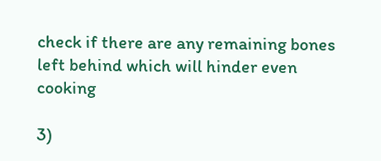check if there are any remaining bones left behind which will hinder even cooking

3)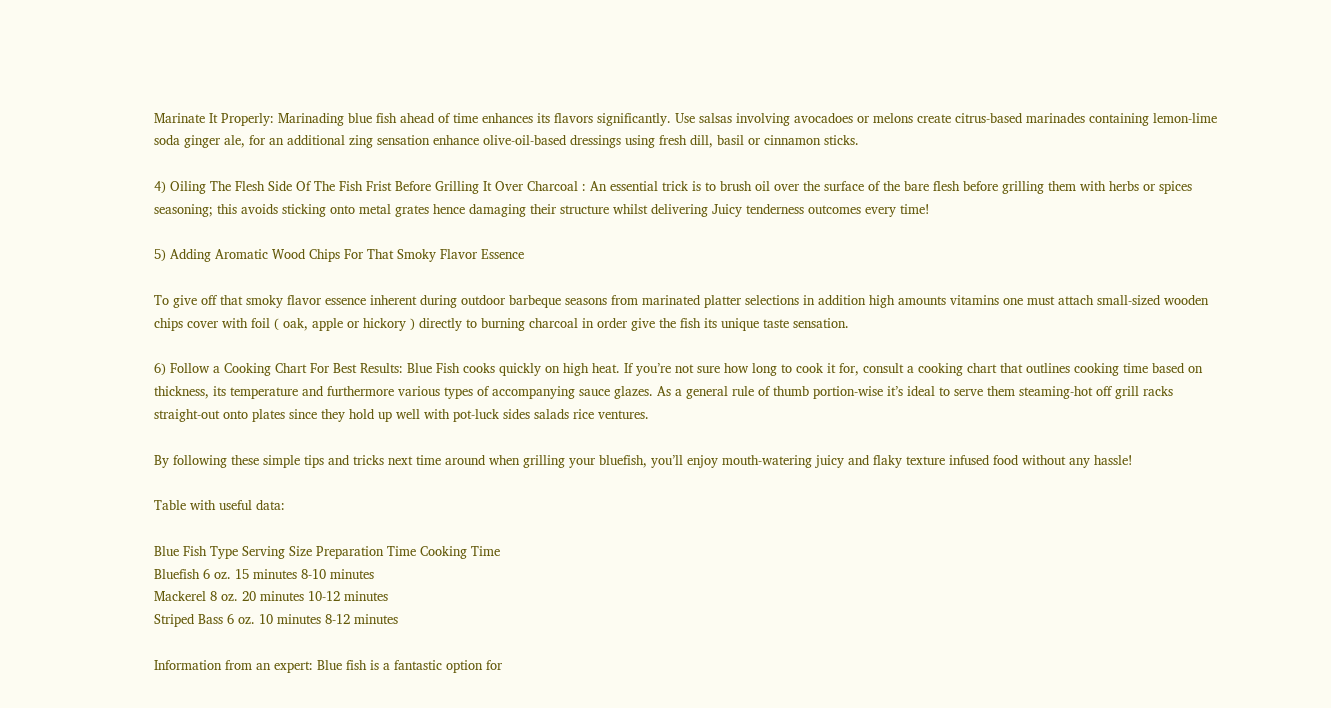Marinate It Properly: Marinading blue fish ahead of time enhances its flavors significantly. Use salsas involving avocadoes or melons create citrus-based marinades containing lemon-lime soda ginger ale, for an additional zing sensation enhance olive-oil-based dressings using fresh dill, basil or cinnamon sticks.

4) Oiling The Flesh Side Of The Fish Frist Before Grilling It Over Charcoal : An essential trick is to brush oil over the surface of the bare flesh before grilling them with herbs or spices seasoning; this avoids sticking onto metal grates hence damaging their structure whilst delivering Juicy tenderness outcomes every time!

5) Adding Aromatic Wood Chips For That Smoky Flavor Essence

To give off that smoky flavor essence inherent during outdoor barbeque seasons from marinated platter selections in addition high amounts vitamins one must attach small-sized wooden chips cover with foil ( oak, apple or hickory ) directly to burning charcoal in order give the fish its unique taste sensation.

6) Follow a Cooking Chart For Best Results: Blue Fish cooks quickly on high heat. If you’re not sure how long to cook it for, consult a cooking chart that outlines cooking time based on thickness, its temperature and furthermore various types of accompanying sauce glazes. As a general rule of thumb portion-wise it’s ideal to serve them steaming-hot off grill racks straight-out onto plates since they hold up well with pot-luck sides salads rice ventures.

By following these simple tips and tricks next time around when grilling your bluefish, you’ll enjoy mouth-watering juicy and flaky texture infused food without any hassle!

Table with useful data:

Blue Fish Type Serving Size Preparation Time Cooking Time
Bluefish 6 oz. 15 minutes 8-10 minutes
Mackerel 8 oz. 20 minutes 10-12 minutes
Striped Bass 6 oz. 10 minutes 8-12 minutes

Information from an expert: Blue fish is a fantastic option for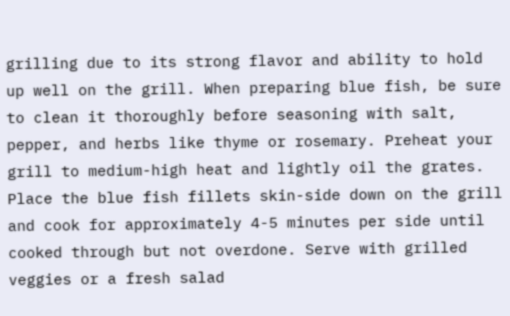grilling due to its strong flavor and ability to hold up well on the grill. When preparing blue fish, be sure to clean it thoroughly before seasoning with salt, pepper, and herbs like thyme or rosemary. Preheat your grill to medium-high heat and lightly oil the grates. Place the blue fish fillets skin-side down on the grill and cook for approximately 4-5 minutes per side until cooked through but not overdone. Serve with grilled veggies or a fresh salad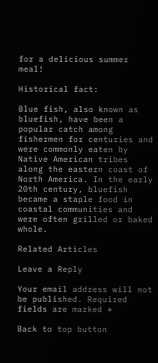for a delicious summer meal!

Historical fact:

Blue fish, also known as bluefish, have been a popular catch among fishermen for centuries and were commonly eaten by Native American tribes along the eastern coast of North America. In the early 20th century, bluefish became a staple food in coastal communities and were often grilled or baked whole.

Related Articles

Leave a Reply

Your email address will not be published. Required fields are marked *

Back to top button